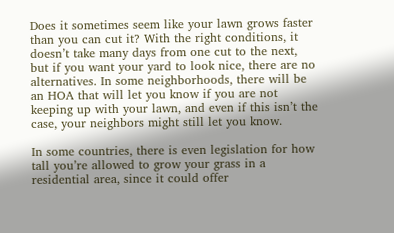Does it sometimes seem like your lawn grows faster than you can cut it? With the right conditions, it doesn’t take many days from one cut to the next, but if you want your yard to look nice, there are no alternatives. In some neighborhoods, there will be an HOA that will let you know if you are not keeping up with your lawn, and even if this isn’t the case, your neighbors might still let you know.

In some countries, there is even legislation for how tall you’re allowed to grow your grass in a residential area, since it could offer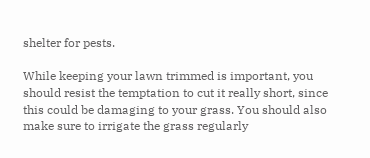shelter for pests.

While keeping your lawn trimmed is important, you should resist the temptation to cut it really short, since this could be damaging to your grass. You should also make sure to irrigate the grass regularly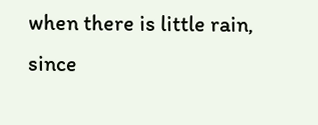when there is little rain, since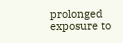prolonged exposure to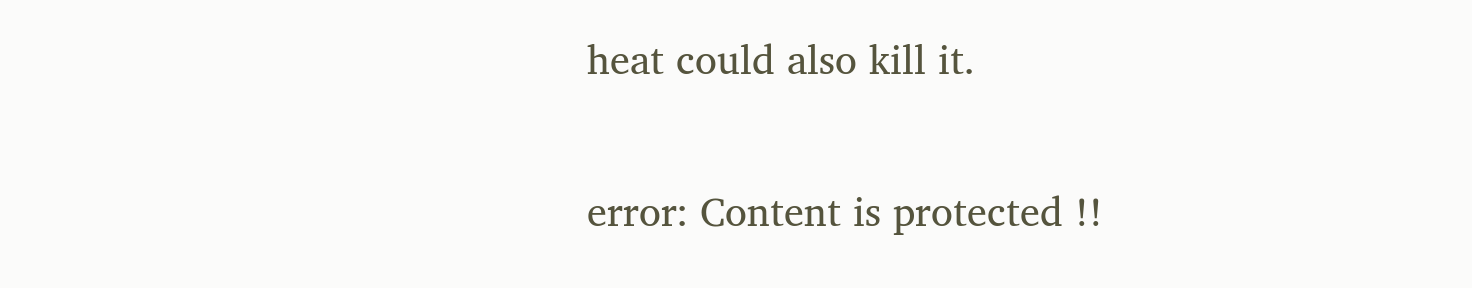heat could also kill it.

error: Content is protected !!